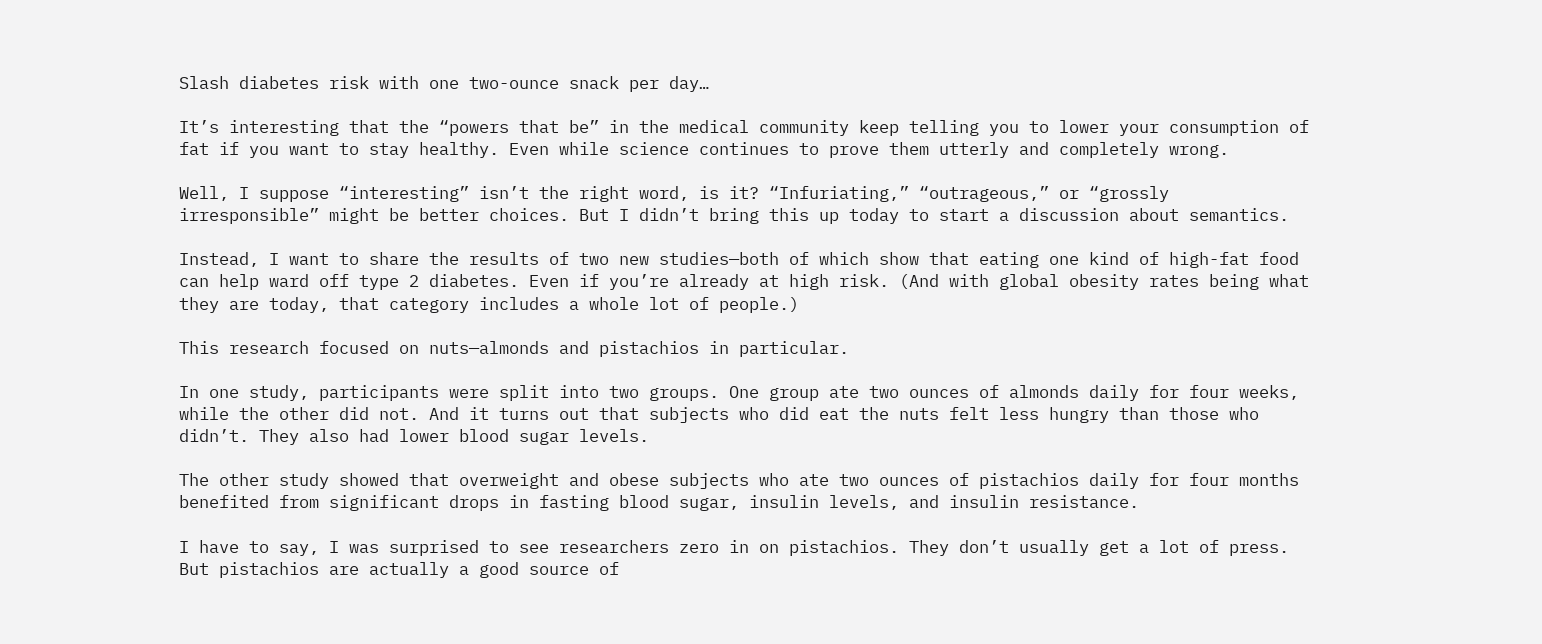Slash diabetes risk with one two-ounce snack per day…

It’s interesting that the “powers that be” in the medical community keep telling you to lower your consumption of fat if you want to stay healthy. Even while science continues to prove them utterly and completely wrong.

Well, I suppose “interesting” isn’t the right word, is it? “Infuriating,” “outrageous,” or “grossly irresponsible” might be better choices. But I didn’t bring this up today to start a discussion about semantics.

Instead, I want to share the results of two new studies—both of which show that eating one kind of high-fat food can help ward off type 2 diabetes. Even if you’re already at high risk. (And with global obesity rates being what they are today, that category includes a whole lot of people.)

This research focused on nuts—almonds and pistachios in particular.

In one study, participants were split into two groups. One group ate two ounces of almonds daily for four weeks, while the other did not. And it turns out that subjects who did eat the nuts felt less hungry than those who didn’t. They also had lower blood sugar levels.

The other study showed that overweight and obese subjects who ate two ounces of pistachios daily for four months benefited from significant drops in fasting blood sugar, insulin levels, and insulin resistance.

I have to say, I was surprised to see researchers zero in on pistachios. They don’t usually get a lot of press. But pistachios are actually a good source of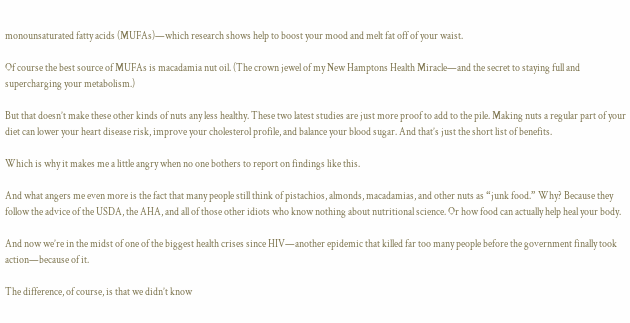monounsaturated fatty acids (MUFAs)—which research shows help to boost your mood and melt fat off of your waist.

Of course the best source of MUFAs is macadamia nut oil. (The crown jewel of my New Hamptons Health Miracle—and the secret to staying full and supercharging your metabolism.)

But that doesn’t make these other kinds of nuts any less healthy. These two latest studies are just more proof to add to the pile. Making nuts a regular part of your diet can lower your heart disease risk, improve your cholesterol profile, and balance your blood sugar. And that’s just the short list of benefits.

Which is why it makes me a little angry when no one bothers to report on findings like this.

And what angers me even more is the fact that many people still think of pistachios, almonds, macadamias, and other nuts as “junk food.” Why? Because they follow the advice of the USDA, the AHA, and all of those other idiots who know nothing about nutritional science. Or how food can actually help heal your body.

And now we’re in the midst of one of the biggest health crises since HIV—another epidemic that killed far too many people before the government finally took action—because of it.

The difference, of course, is that we didn’t know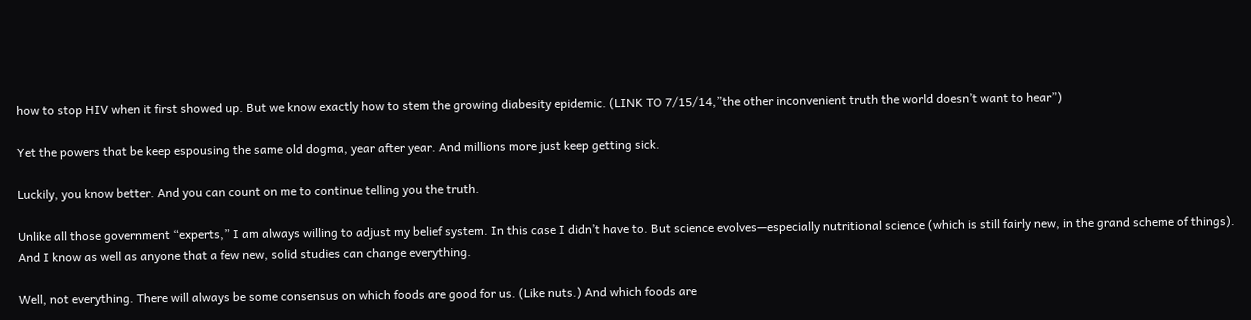how to stop HIV when it first showed up. But we know exactly how to stem the growing diabesity epidemic. (LINK TO 7/15/14,”the other inconvenient truth the world doesn’t want to hear”)

Yet the powers that be keep espousing the same old dogma, year after year. And millions more just keep getting sick.

Luckily, you know better. And you can count on me to continue telling you the truth.

Unlike all those government “experts,” I am always willing to adjust my belief system. In this case I didn’t have to. But science evolves—especially nutritional science (which is still fairly new, in the grand scheme of things). And I know as well as anyone that a few new, solid studies can change everything.

Well, not everything. There will always be some consensus on which foods are good for us. (Like nuts.) And which foods are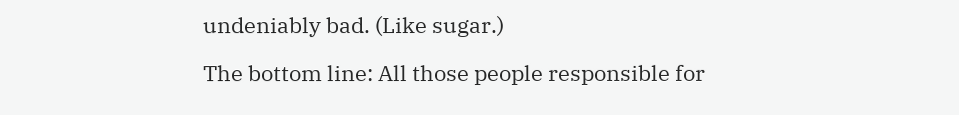undeniably bad. (Like sugar.)

The bottom line: All those people responsible for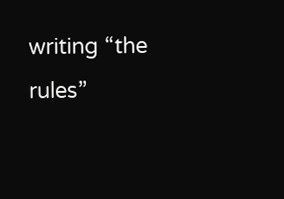writing “the rules”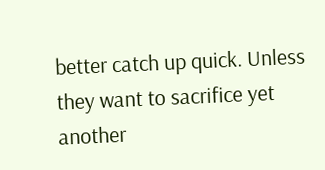better catch up quick. Unless they want to sacrifice yet another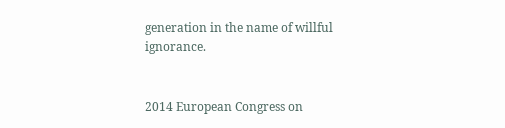generation in the name of willful ignorance.


2014 European Congress on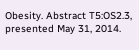Obesity. Abstract T5:OS2.3, presented May 31, 2014.